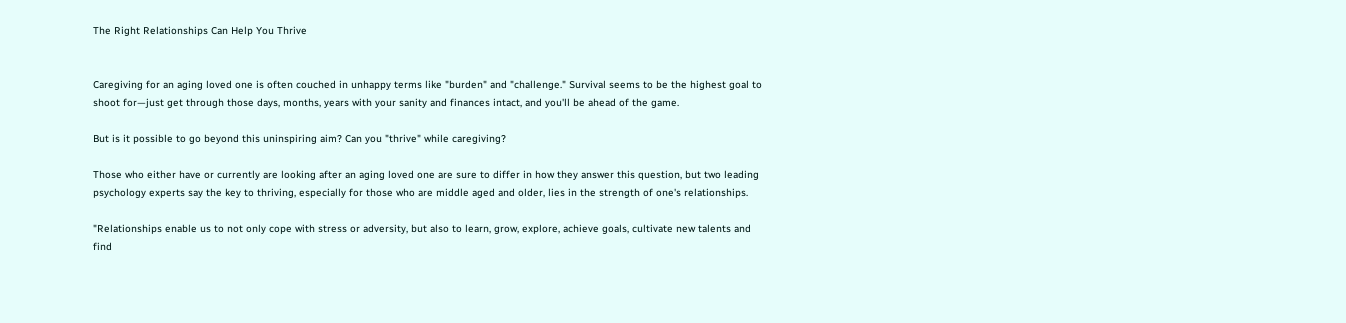The Right Relationships Can Help You Thrive


Caregiving for an aging loved one is often couched in unhappy terms like "burden" and "challenge." Survival seems to be the highest goal to shoot for—just get through those days, months, years with your sanity and finances intact, and you'll be ahead of the game.

But is it possible to go beyond this uninspiring aim? Can you "thrive" while caregiving?

Those who either have or currently are looking after an aging loved one are sure to differ in how they answer this question, but two leading psychology experts say the key to thriving, especially for those who are middle aged and older, lies in the strength of one's relationships.

"Relationships enable us to not only cope with stress or adversity, but also to learn, grow, explore, achieve goals, cultivate new talents and find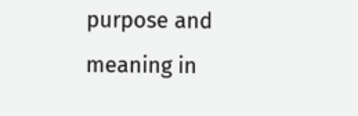purpose and meaning in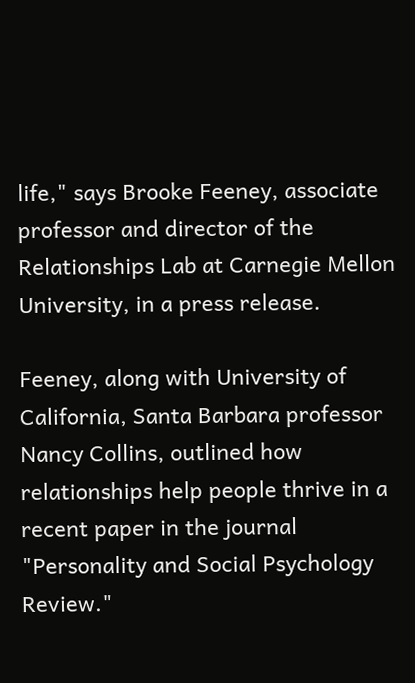life," says Brooke Feeney, associate professor and director of the Relationships Lab at Carnegie Mellon University, in a press release.

Feeney, along with University of California, Santa Barbara professor Nancy Collins, outlined how relationships help people thrive in a recent paper in the journal "Personality and Social Psychology Review."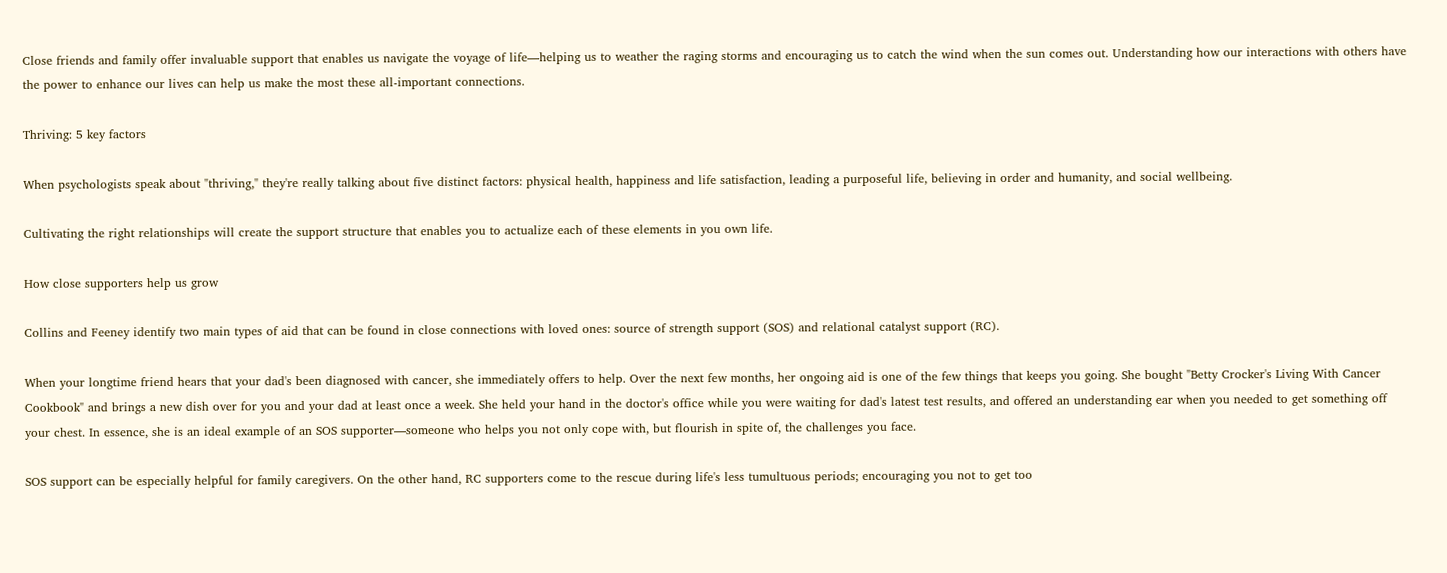Close friends and family offer invaluable support that enables us navigate the voyage of life—helping us to weather the raging storms and encouraging us to catch the wind when the sun comes out. Understanding how our interactions with others have the power to enhance our lives can help us make the most these all-important connections.

Thriving: 5 key factors

When psychologists speak about "thriving," they're really talking about five distinct factors: physical health, happiness and life satisfaction, leading a purposeful life, believing in order and humanity, and social wellbeing.

Cultivating the right relationships will create the support structure that enables you to actualize each of these elements in you own life.

How close supporters help us grow

Collins and Feeney identify two main types of aid that can be found in close connections with loved ones: source of strength support (SOS) and relational catalyst support (RC).

When your longtime friend hears that your dad's been diagnosed with cancer, she immediately offers to help. Over the next few months, her ongoing aid is one of the few things that keeps you going. She bought "Betty Crocker's Living With Cancer Cookbook" and brings a new dish over for you and your dad at least once a week. She held your hand in the doctor's office while you were waiting for dad's latest test results, and offered an understanding ear when you needed to get something off your chest. In essence, she is an ideal example of an SOS supporter—someone who helps you not only cope with, but flourish in spite of, the challenges you face.

SOS support can be especially helpful for family caregivers. On the other hand, RC supporters come to the rescue during life's less tumultuous periods; encouraging you not to get too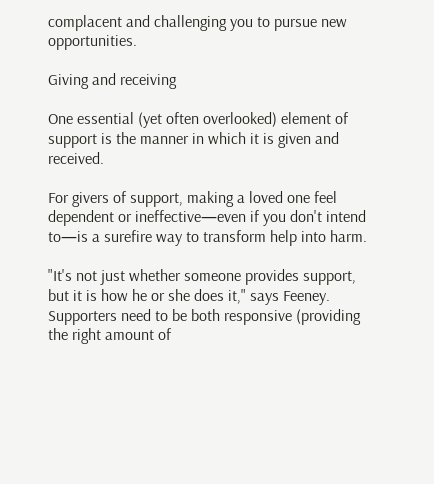complacent and challenging you to pursue new opportunities.

Giving and receiving

One essential (yet often overlooked) element of support is the manner in which it is given and received.

For givers of support, making a loved one feel dependent or ineffective—even if you don't intend to—is a surefire way to transform help into harm.

"It's not just whether someone provides support, but it is how he or she does it," says Feeney. Supporters need to be both responsive (providing the right amount of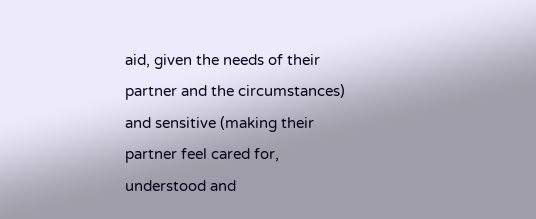aid, given the needs of their partner and the circumstances) and sensitive (making their partner feel cared for, understood and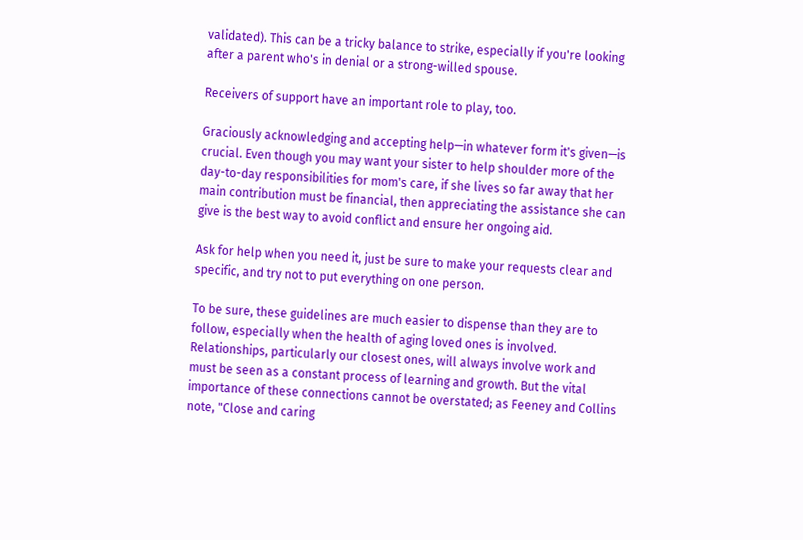validated). This can be a tricky balance to strike, especially if you're looking after a parent who's in denial or a strong-willed spouse.

Receivers of support have an important role to play, too.

Graciously acknowledging and accepting help—in whatever form it's given—is crucial. Even though you may want your sister to help shoulder more of the day-to-day responsibilities for mom's care, if she lives so far away that her main contribution must be financial, then appreciating the assistance she can give is the best way to avoid conflict and ensure her ongoing aid.

Ask for help when you need it, just be sure to make your requests clear and specific, and try not to put everything on one person.

To be sure, these guidelines are much easier to dispense than they are to follow, especially when the health of aging loved ones is involved. Relationships, particularly our closest ones, will always involve work and must be seen as a constant process of learning and growth. But the vital importance of these connections cannot be overstated; as Feeney and Collins note, "Close and caring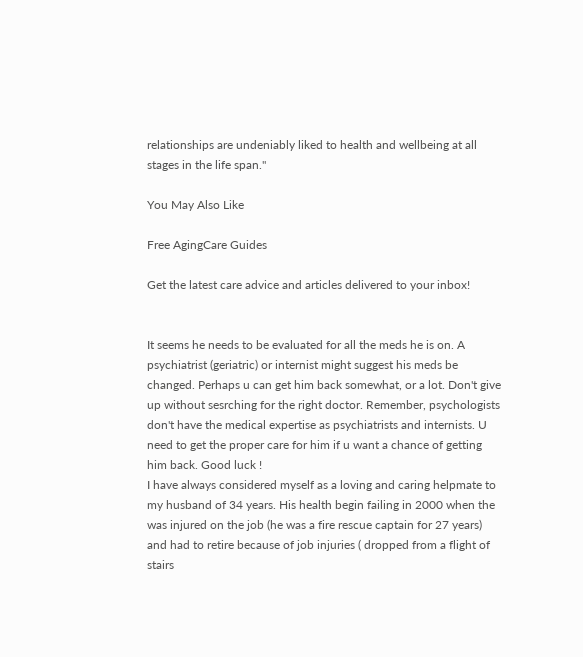relationships are undeniably liked to health and wellbeing at all stages in the life span."

You May Also Like

Free AgingCare Guides

Get the latest care advice and articles delivered to your inbox!


It seems he needs to be evaluated for all the meds he is on. A psychiatrist (geriatric) or internist might suggest his meds be changed. Perhaps u can get him back somewhat, or a lot. Don't give up without sesrching for the right doctor. Remember, psychologists don't have the medical expertise as psychiatrists and internists. U need to get the proper care for him if u want a chance of getting him back. Good luck !
I have always considered myself as a loving and caring helpmate to my husband of 34 years. His health begin failing in 2000 when the was injured on the job (he was a fire rescue captain for 27 years) and had to retire because of job injuries ( dropped from a flight of stairs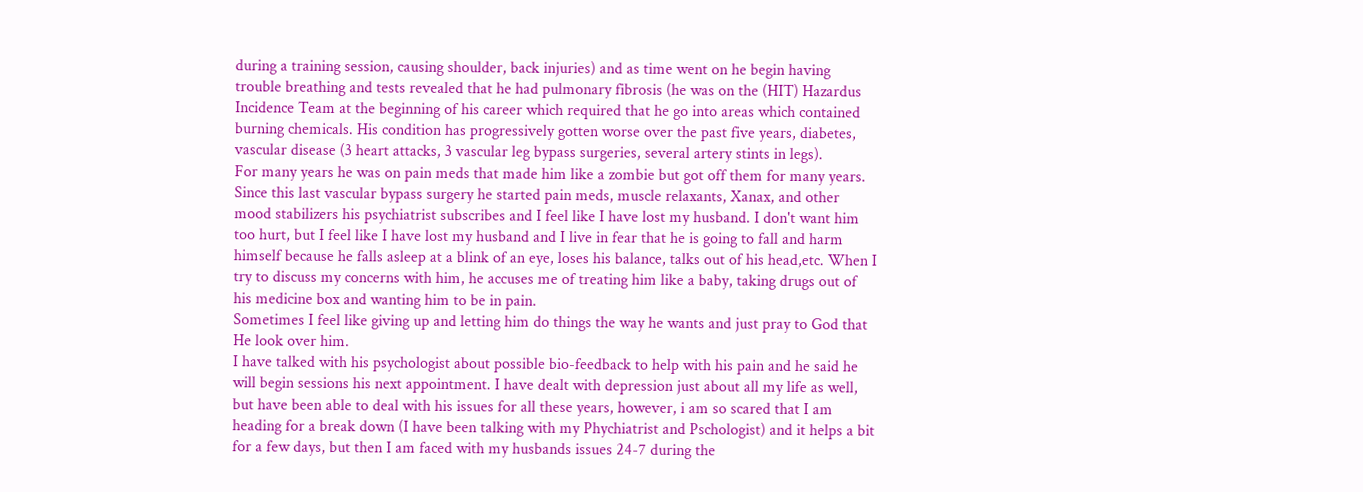during a training session, causing shoulder, back injuries) and as time went on he begin having trouble breathing and tests revealed that he had pulmonary fibrosis (he was on the (HIT) Hazardus Incidence Team at the beginning of his career which required that he go into areas which contained burning chemicals. His condition has progressively gotten worse over the past five years, diabetes, vascular disease (3 heart attacks, 3 vascular leg bypass surgeries, several artery stints in legs).
For many years he was on pain meds that made him like a zombie but got off them for many years. Since this last vascular bypass surgery he started pain meds, muscle relaxants, Xanax, and other mood stabilizers his psychiatrist subscribes and I feel like I have lost my husband. I don't want him too hurt, but I feel like I have lost my husband and I live in fear that he is going to fall and harm himself because he falls asleep at a blink of an eye, loses his balance, talks out of his head,etc. When I try to discuss my concerns with him, he accuses me of treating him like a baby, taking drugs out of his medicine box and wanting him to be in pain.
Sometimes I feel like giving up and letting him do things the way he wants and just pray to God that He look over him.
I have talked with his psychologist about possible bio-feedback to help with his pain and he said he will begin sessions his next appointment. I have dealt with depression just about all my life as well, but have been able to deal with his issues for all these years, however, i am so scared that I am heading for a break down (I have been talking with my Phychiatrist and Pschologist) and it helps a bit for a few days, but then I am faced with my husbands issues 24-7 during the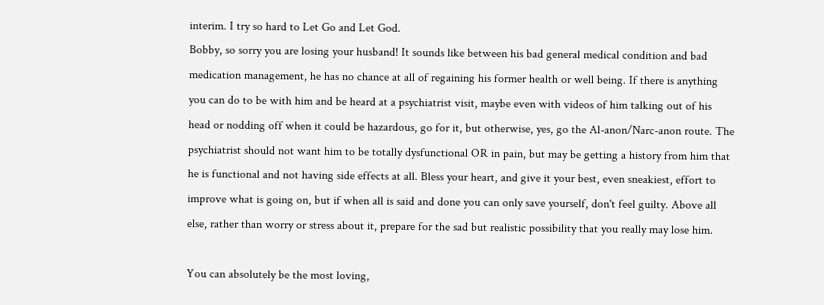interim. I try so hard to Let Go and Let God.
Bobby, so sorry you are losing your husband! It sounds like between his bad general medical condition and bad medication management, he has no chance at all of regaining his former health or well being. If there is anything you can do to be with him and be heard at a psychiatrist visit, maybe even with videos of him talking out of his head or nodding off when it could be hazardous, go for it, but otherwise, yes, go the Al-anon/Narc-anon route. The psychiatrist should not want him to be totally dysfunctional OR in pain, but may be getting a history from him that he is functional and not having side effects at all. Bless your heart, and give it your best, even sneakiest, effort to improve what is going on, but if when all is said and done you can only save yourself, don't feel guilty. Above all else, rather than worry or stress about it, prepare for the sad but realistic possibility that you really may lose him.

You can absolutely be the most loving,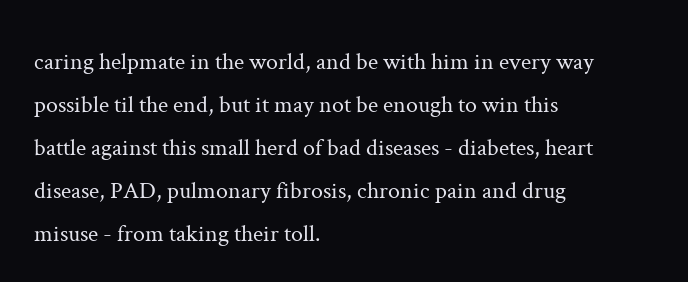caring helpmate in the world, and be with him in every way possible til the end, but it may not be enough to win this battle against this small herd of bad diseases - diabetes, heart disease, PAD, pulmonary fibrosis, chronic pain and drug misuse - from taking their toll.